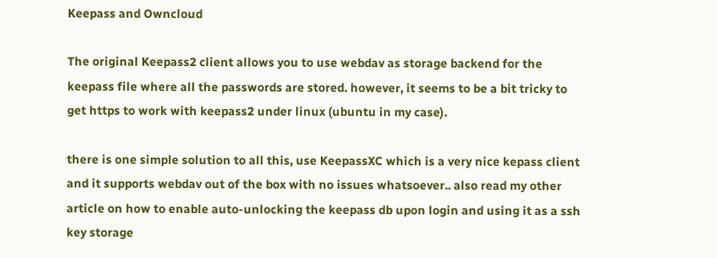Keepass and Owncloud

The original Keepass2 client allows you to use webdav as storage backend for the keepass file where all the passwords are stored. however, it seems to be a bit tricky to get https to work with keepass2 under linux (ubuntu in my case).

there is one simple solution to all this, use KeepassXC which is a very nice kepass client and it supports webdav out of the box with no issues whatsoever.. also read my other article on how to enable auto-unlocking the keepass db upon login and using it as a ssh key storage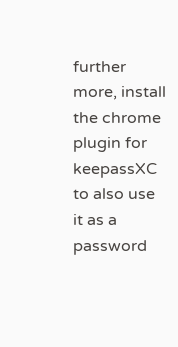further more, install the chrome plugin for keepassXC to also use it as a password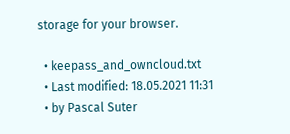storage for your browser.

  • keepass_and_owncloud.txt
  • Last modified: 18.05.2021 11:31
  • by Pascal Suter